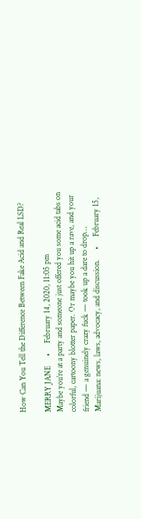How Can You Tell the Difference Between Fake Acid and Real LSD?

MERRY JANE     •     February 14, 2020, 11:05 pm
Maybe you’re at a party and someone just offered you some acid tabs on colorful, cartoony blotter paper. Or maybe you hit up a rave, and your friend — a genuinely crazy fuck — took up a dare to drop…
Marijuana: news, laws, advocacy, and discussion.     •     February 15,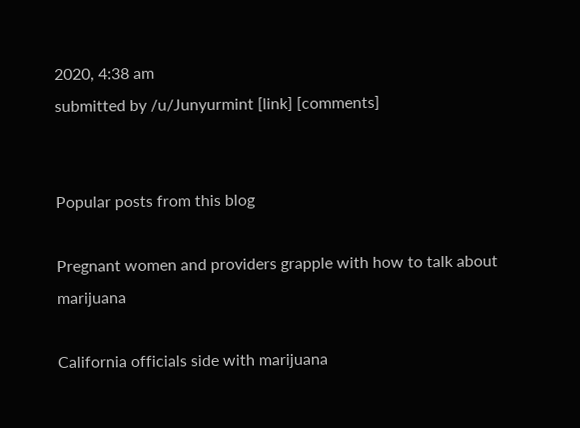2020, 4:38 am
submitted by /u/Junyurmint [link] [comments]


Popular posts from this blog

Pregnant women and providers grapple with how to talk about marijuana

California officials side with marijuana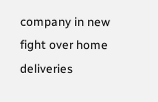company in new fight over home deliveries